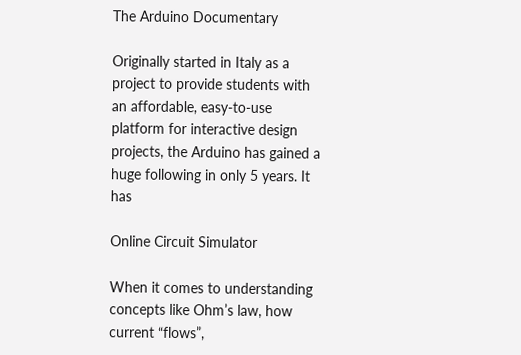The Arduino Documentary

Originally started in Italy as a project to provide students with an affordable, easy-to-use platform for interactive design projects, the Arduino has gained a huge following in only 5 years. It has

Online Circuit Simulator

When it comes to understanding concepts like Ohm’s law, how current “flows”,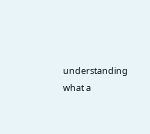understanding what a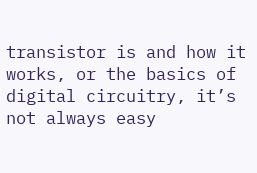transistor is and how it works, or the basics of digital circuitry, it’s not always easy